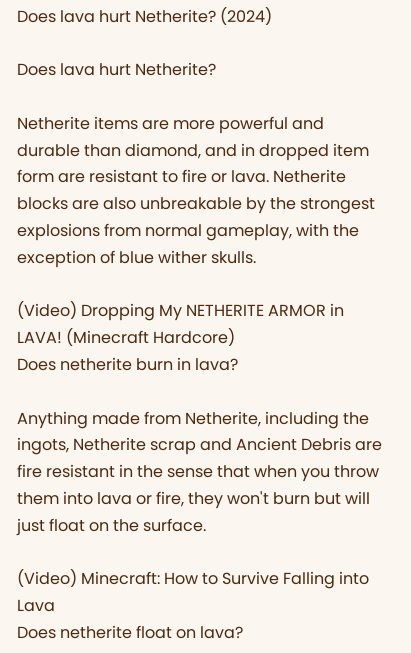Does lava hurt Netherite? (2024)

Does lava hurt Netherite?

Netherite items are more powerful and durable than diamond, and in dropped item form are resistant to fire or lava. Netherite blocks are also unbreakable by the strongest explosions from normal gameplay, with the exception of blue wither skulls.

(Video) Dropping My NETHERITE ARMOR in LAVA! (Minecraft Hardcore)
Does netherite burn in lava?

Anything made from Netherite, including the ingots, Netherite scrap and Ancient Debris are fire resistant in the sense that when you throw them into lava or fire, they won't burn but will just float on the surface.

(Video) Minecraft: How to Survive Falling into Lava
Does netherite float on lava?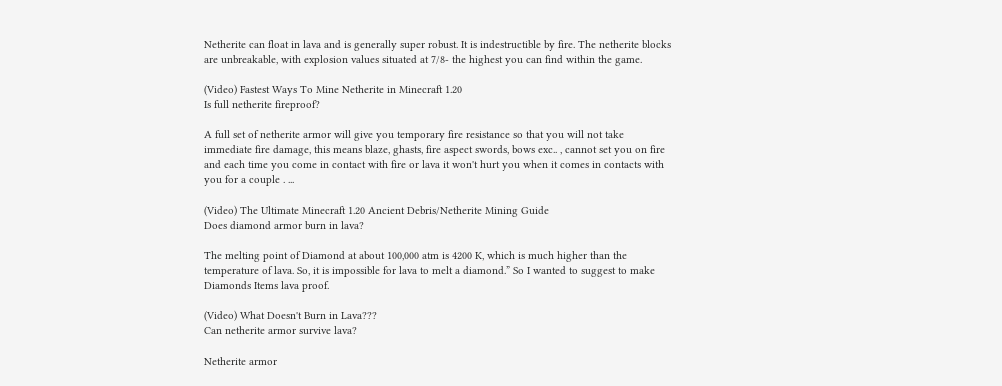Netherite can float in lava and is generally super robust. It is indestructible by fire. The netherite blocks are unbreakable, with explosion values situated at 7/8- the highest you can find within the game.

(Video) Fastest Ways To Mine Netherite in Minecraft 1.20
Is full netherite fireproof?

A full set of netherite armor will give you temporary fire resistance so that you will not take immediate fire damage, this means blaze, ghasts, fire aspect swords, bows exc.. , cannot set you on fire and each time you come in contact with fire or lava it won't hurt you when it comes in contacts with you for a couple . ...

(Video) The Ultimate Minecraft 1.20 Ancient Debris/Netherite Mining Guide
Does diamond armor burn in lava?

The melting point of Diamond at about 100,000 atm is 4200 K, which is much higher than the temperature of lava. So, it is impossible for lava to melt a diamond.” So I wanted to suggest to make Diamonds Items lava proof.

(Video) What Doesn't Burn in Lava???
Can netherite armor survive lava?

Netherite armor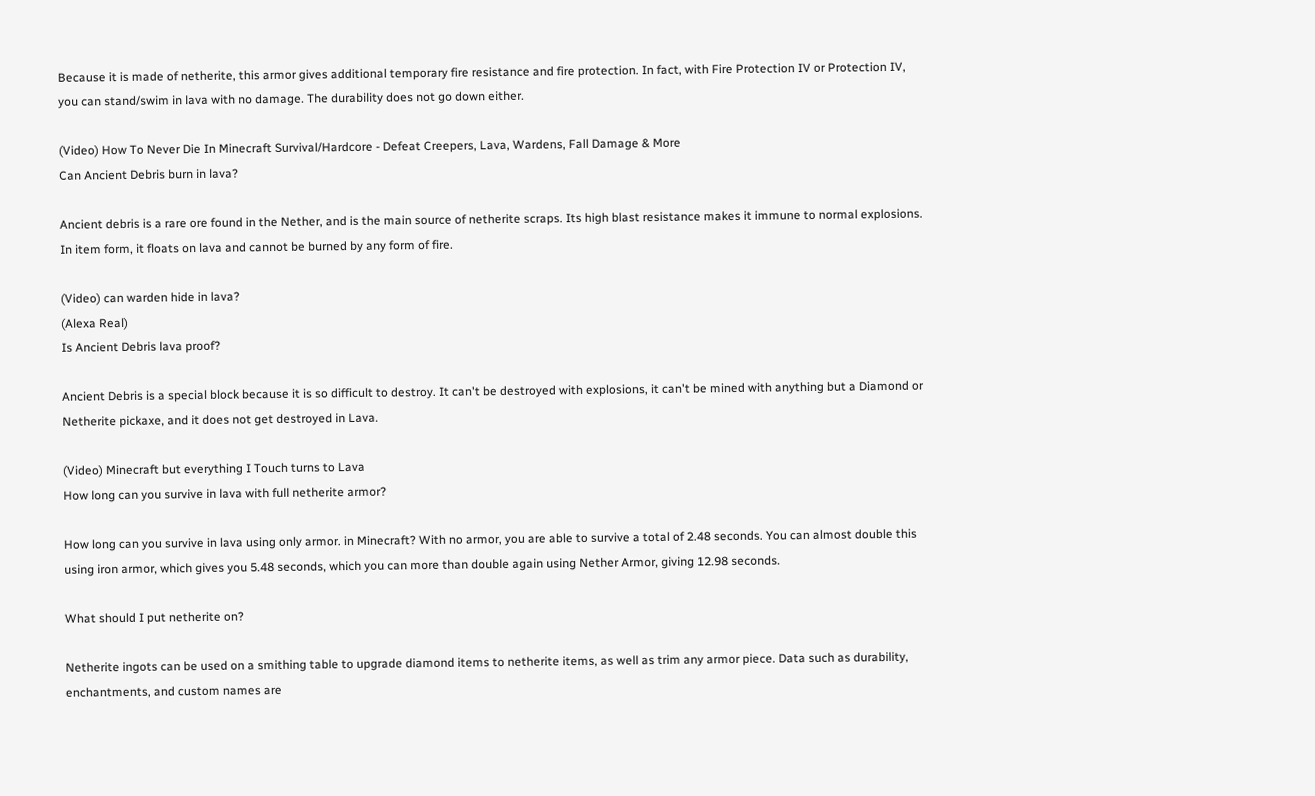Because it is made of netherite, this armor gives additional temporary fire resistance and fire protection. In fact, with Fire Protection IV or Protection IV, you can stand/swim in lava with no damage. The durability does not go down either.

(Video) How To Never Die In Minecraft Survival/Hardcore - Defeat Creepers, Lava, Wardens, Fall Damage & More
Can Ancient Debris burn in lava?

Ancient debris is a rare ore found in the Nether, and is the main source of netherite scraps. Its high blast resistance makes it immune to normal explosions. In item form, it floats on lava and cannot be burned by any form of fire.

(Video) can warden hide in lava?
(Alexa Real)
Is Ancient Debris lava proof?

Ancient Debris is a special block because it is so difficult to destroy. It can't be destroyed with explosions, it can't be mined with anything but a Diamond or Netherite pickaxe, and it does not get destroyed in Lava.

(Video) Minecraft but everything I Touch turns to Lava
How long can you survive in lava with full netherite armor?

How long can you survive in lava using only armor. in Minecraft? With no armor, you are able to survive a total of 2.48 seconds. You can almost double this using iron armor, which gives you 5.48 seconds, which you can more than double again using Nether Armor, giving 12.98 seconds.

What should I put netherite on?

Netherite ingots can be used on a smithing table to upgrade diamond items to netherite items, as well as trim any armor piece. Data such as durability, enchantments, and custom names are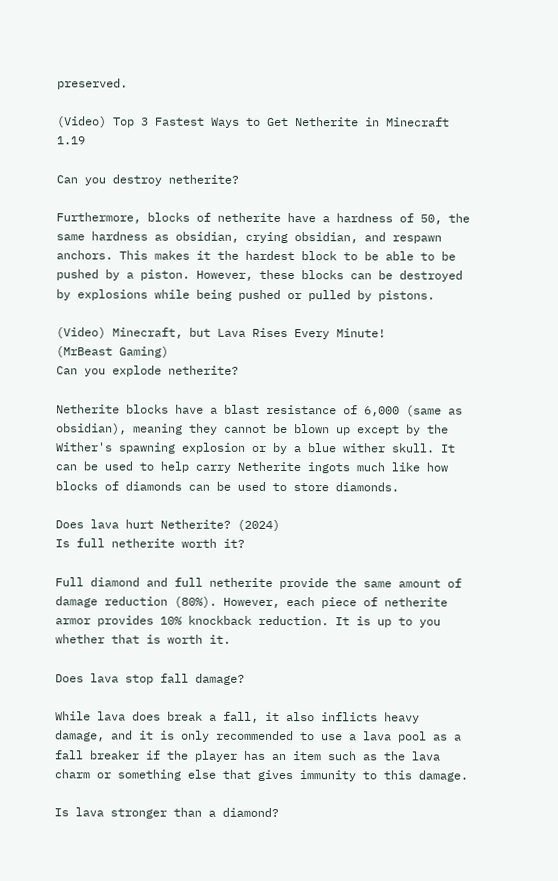preserved.

(Video) Top 3 Fastest Ways to Get Netherite in Minecraft 1.19

Can you destroy netherite?

Furthermore, blocks of netherite have a hardness of 50, the same hardness as obsidian, crying obsidian, and respawn anchors. This makes it the hardest block to be able to be pushed by a piston. However, these blocks can be destroyed by explosions while being pushed or pulled by pistons.

(Video) Minecraft, but Lava Rises Every Minute!
(MrBeast Gaming)
Can you explode netherite?

Netherite blocks have a blast resistance of 6,000 (same as obsidian), meaning they cannot be blown up except by the Wither's spawning explosion or by a blue wither skull. It can be used to help carry Netherite ingots much like how blocks of diamonds can be used to store diamonds.

Does lava hurt Netherite? (2024)
Is full netherite worth it?

Full diamond and full netherite provide the same amount of damage reduction (80%). However, each piece of netherite armor provides 10% knockback reduction. It is up to you whether that is worth it.

Does lava stop fall damage?

While lava does break a fall, it also inflicts heavy damage, and it is only recommended to use a lava pool as a fall breaker if the player has an item such as the lava charm or something else that gives immunity to this damage.

Is lava stronger than a diamond?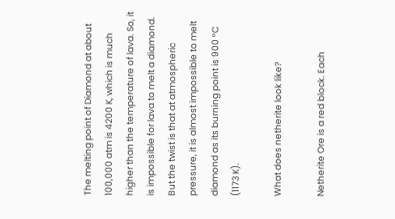The melting point of Diamond at about 100,000 atm is 4200 K, which is much higher than the temperature of lava. So, it is impossible for lava to melt a diamond. But the twist is that at atmospheric pressure, it is almost impossible to melt diamond as its burning point is 900 °C (1173 K).

What does netherite look like?

Netherite Ore is a red block. Each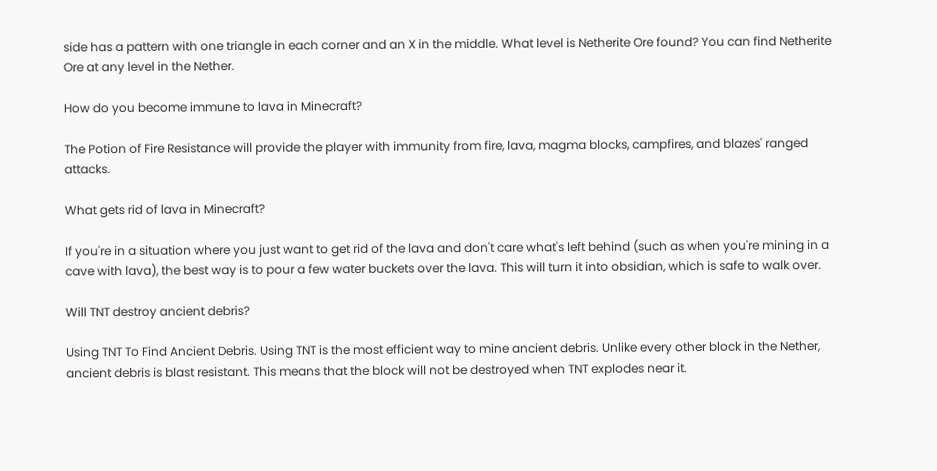side has a pattern with one triangle in each corner and an X in the middle. What level is Netherite Ore found? You can find Netherite Ore at any level in the Nether.

How do you become immune to lava in Minecraft?

The Potion of Fire Resistance will provide the player with immunity from fire, lava, magma blocks, campfires, and blazes' ranged attacks.

What gets rid of lava in Minecraft?

If you're in a situation where you just want to get rid of the lava and don't care what's left behind (such as when you're mining in a cave with lava), the best way is to pour a few water buckets over the lava. This will turn it into obsidian, which is safe to walk over.

Will TNT destroy ancient debris?

Using TNT To Find Ancient Debris. Using TNT is the most efficient way to mine ancient debris. Unlike every other block in the Nether, ancient debris is blast resistant. This means that the block will not be destroyed when TNT explodes near it.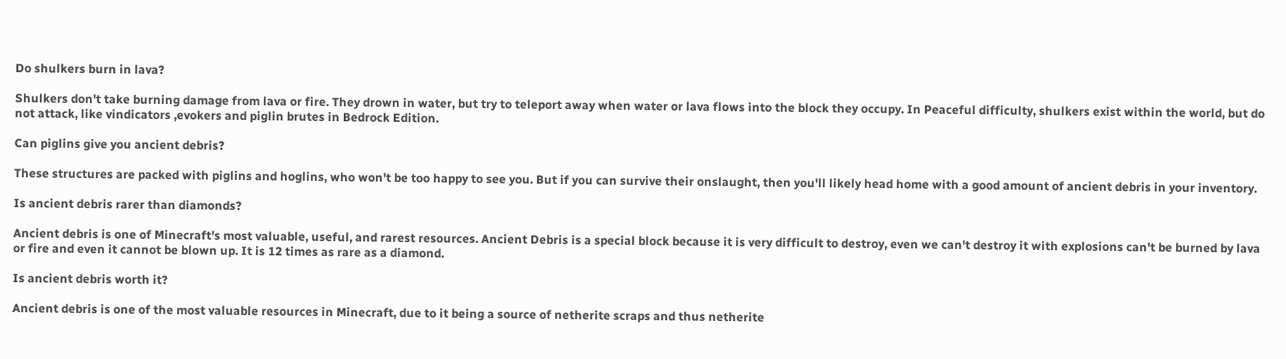Do shulkers burn in lava?

Shulkers don't take burning damage from lava or fire. They drown in water, but try to teleport away when water or lava flows into the block they occupy. In Peaceful difficulty, shulkers exist within the world, but do not attack, like vindicators ,evokers and piglin brutes in Bedrock Edition.

Can piglins give you ancient debris?

These structures are packed with piglins and hoglins, who won't be too happy to see you. But if you can survive their onslaught, then you'll likely head home with a good amount of ancient debris in your inventory.

Is ancient debris rarer than diamonds?

Ancient debris is one of Minecraft's most valuable, useful, and rarest resources. Ancient Debris is a special block because it is very difficult to destroy, even we can't destroy it with explosions can't be burned by lava or fire and even it cannot be blown up. It is 12 times as rare as a diamond.

Is ancient debris worth it?

Ancient debris is one of the most valuable resources in Minecraft, due to it being a source of netherite scraps and thus netherite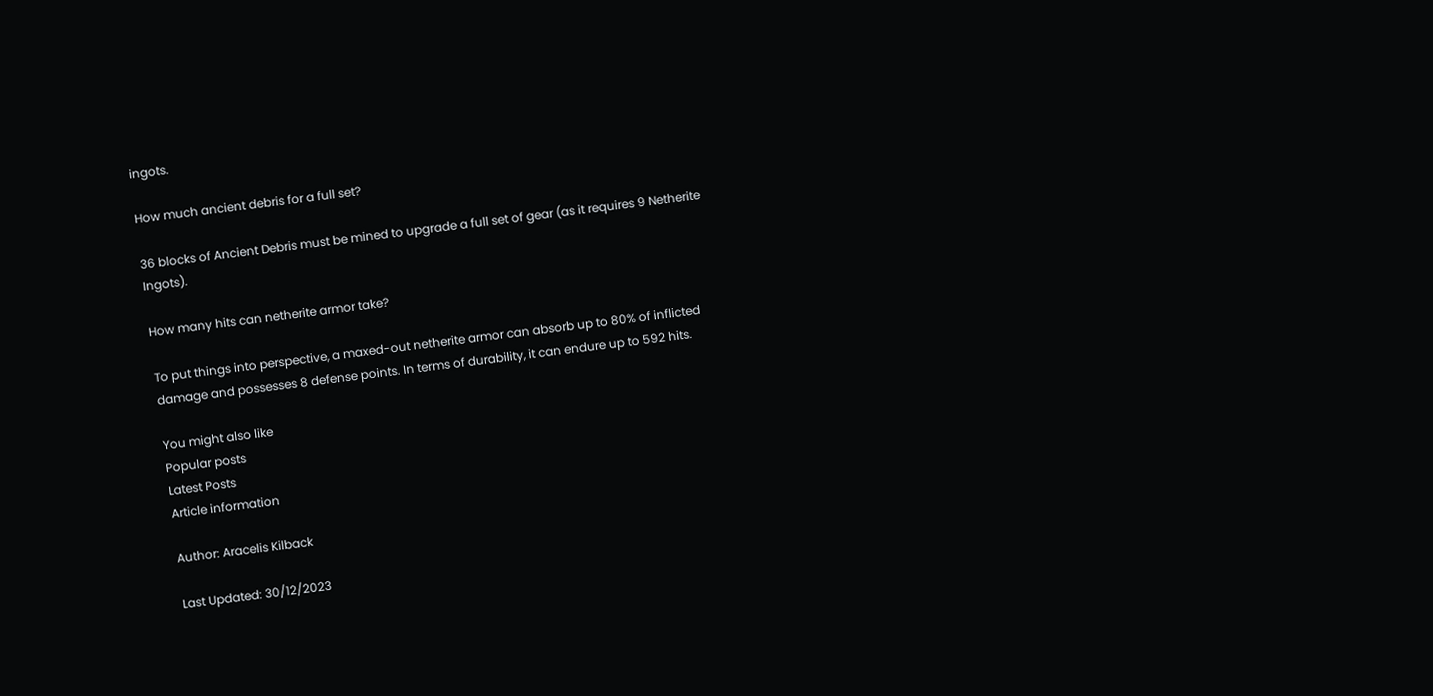ingots.

How much ancient debris for a full set?

36 blocks of Ancient Debris must be mined to upgrade a full set of gear (as it requires 9 Netherite Ingots).

How many hits can netherite armor take?

To put things into perspective, a maxed-out netherite armor can absorb up to 80% of inflicted damage and possesses 8 defense points. In terms of durability, it can endure up to 592 hits.

You might also like
Popular posts
Latest Posts
Article information

Author: Aracelis Kilback

Last Updated: 30/12/2023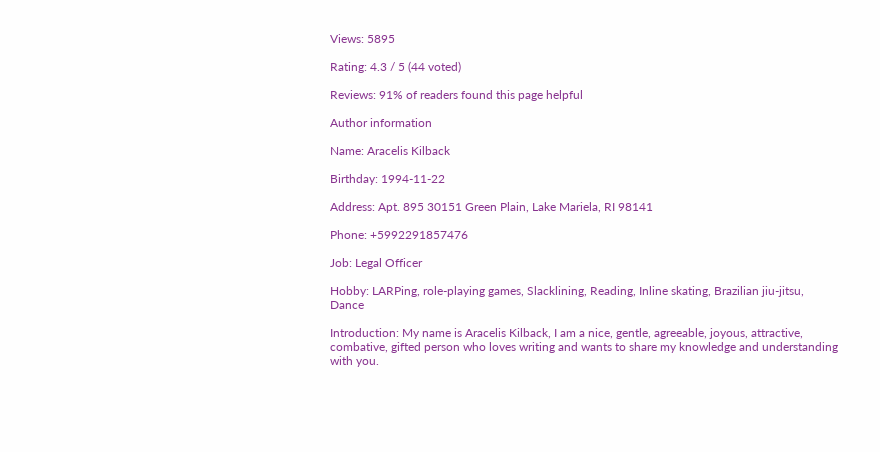Views: 5895

Rating: 4.3 / 5 (44 voted)

Reviews: 91% of readers found this page helpful

Author information

Name: Aracelis Kilback

Birthday: 1994-11-22

Address: Apt. 895 30151 Green Plain, Lake Mariela, RI 98141

Phone: +5992291857476

Job: Legal Officer

Hobby: LARPing, role-playing games, Slacklining, Reading, Inline skating, Brazilian jiu-jitsu, Dance

Introduction: My name is Aracelis Kilback, I am a nice, gentle, agreeable, joyous, attractive, combative, gifted person who loves writing and wants to share my knowledge and understanding with you.